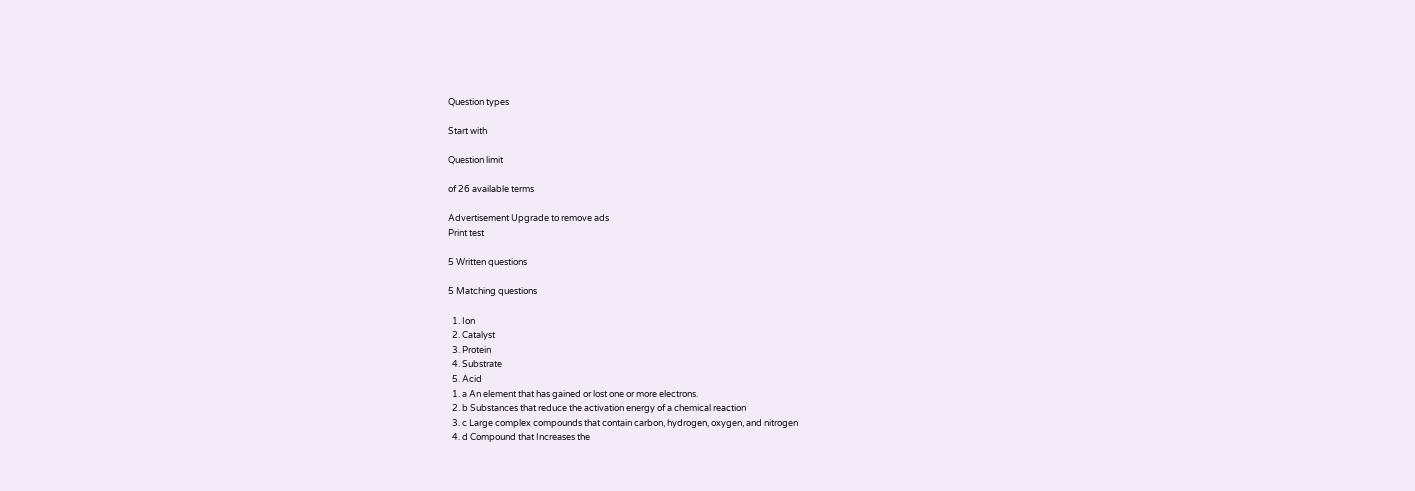Question types

Start with

Question limit

of 26 available terms

Advertisement Upgrade to remove ads
Print test

5 Written questions

5 Matching questions

  1. Ion
  2. Catalyst
  3. Protein
  4. Substrate
  5. Acid
  1. a An element that has gained or lost one or more electrons.
  2. b Substances that reduce the activation energy of a chemical reaction
  3. c Large complex compounds that contain carbon, hydrogen, oxygen, and nitrogen
  4. d Compound that Increases the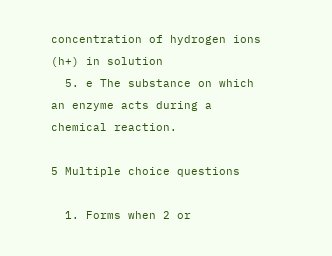concentration of hydrogen ions (h+) in solution
  5. e The substance on which an enzyme acts during a chemical reaction.

5 Multiple choice questions

  1. Forms when 2 or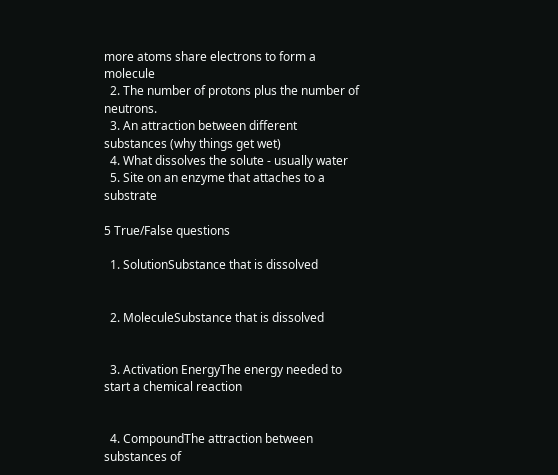more atoms share electrons to form a molecule
  2. The number of protons plus the number of neutrons.
  3. An attraction between different substances (why things get wet)
  4. What dissolves the solute - usually water
  5. Site on an enzyme that attaches to a substrate

5 True/False questions

  1. SolutionSubstance that is dissolved


  2. MoleculeSubstance that is dissolved


  3. Activation EnergyThe energy needed to start a chemical reaction


  4. CompoundThe attraction between substances of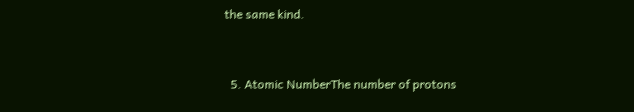the same kind.


  5. Atomic NumberThe number of protons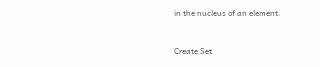in the nucleus of an element.


Create Set